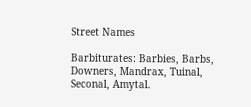Street Names

Barbiturates: Barbies, Barbs, Downers, Mandrax, Tuinal, Seconal, Amytal.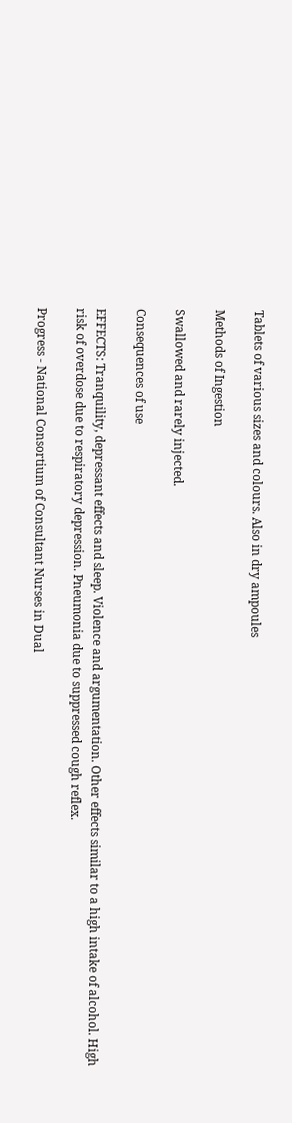Tablets of various sizes and colours. Also in dry ampoules

Methods of Ingestion

Swallowed and rarely injected.

Consequences of use

EFFECTS: Tranquility, depressant effects and sleep. Violence and argumentation. Other effects similar to a high intake of alcohol. High risk of overdose due to respiratory depression. Pneumonia due to suppressed cough reflex.

Progress - National Consortium of Consultant Nurses in Dual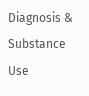Diagnosis & Substance Use